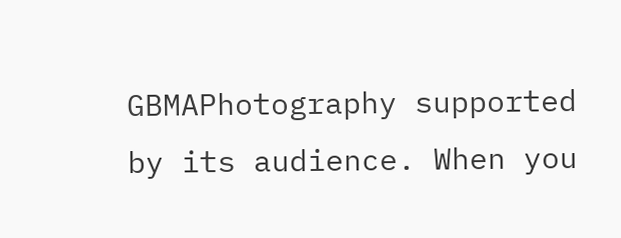GBMAPhotography supported by its audience. When you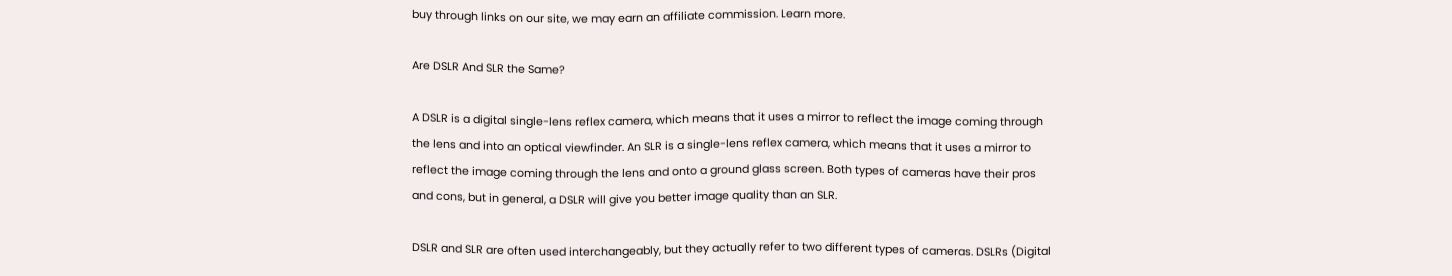buy through links on our site, we may earn an affiliate commission. Learn more.

Are DSLR And SLR the Same?

A DSLR is a digital single-lens reflex camera, which means that it uses a mirror to reflect the image coming through the lens and into an optical viewfinder. An SLR is a single-lens reflex camera, which means that it uses a mirror to reflect the image coming through the lens and onto a ground glass screen. Both types of cameras have their pros and cons, but in general, a DSLR will give you better image quality than an SLR.

DSLR and SLR are often used interchangeably, but they actually refer to two different types of cameras. DSLRs (Digital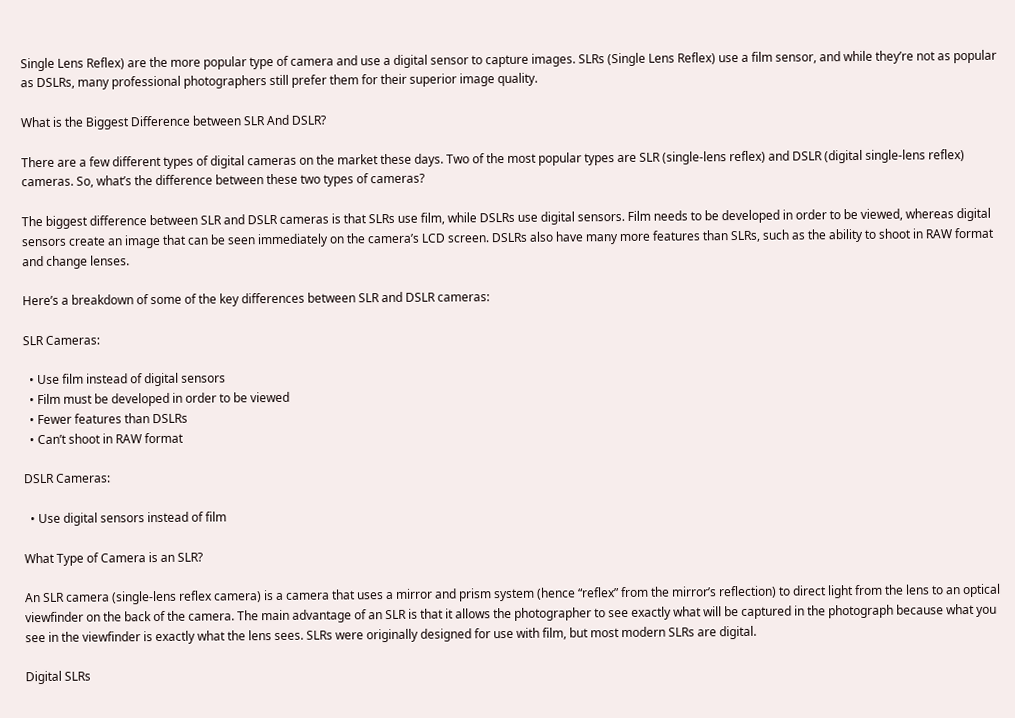Single Lens Reflex) are the more popular type of camera and use a digital sensor to capture images. SLRs (Single Lens Reflex) use a film sensor, and while they’re not as popular as DSLRs, many professional photographers still prefer them for their superior image quality.

What is the Biggest Difference between SLR And DSLR?

There are a few different types of digital cameras on the market these days. Two of the most popular types are SLR (single-lens reflex) and DSLR (digital single-lens reflex) cameras. So, what’s the difference between these two types of cameras?

The biggest difference between SLR and DSLR cameras is that SLRs use film, while DSLRs use digital sensors. Film needs to be developed in order to be viewed, whereas digital sensors create an image that can be seen immediately on the camera’s LCD screen. DSLRs also have many more features than SLRs, such as the ability to shoot in RAW format and change lenses.

Here’s a breakdown of some of the key differences between SLR and DSLR cameras:

SLR Cameras:

  • Use film instead of digital sensors
  • Film must be developed in order to be viewed
  • Fewer features than DSLRs
  • Can’t shoot in RAW format

DSLR Cameras:

  • Use digital sensors instead of film

What Type of Camera is an SLR?

An SLR camera (single-lens reflex camera) is a camera that uses a mirror and prism system (hence “reflex” from the mirror’s reflection) to direct light from the lens to an optical viewfinder on the back of the camera. The main advantage of an SLR is that it allows the photographer to see exactly what will be captured in the photograph because what you see in the viewfinder is exactly what the lens sees. SLRs were originally designed for use with film, but most modern SLRs are digital.

Digital SLRs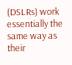(DSLRs) work essentially the same way as their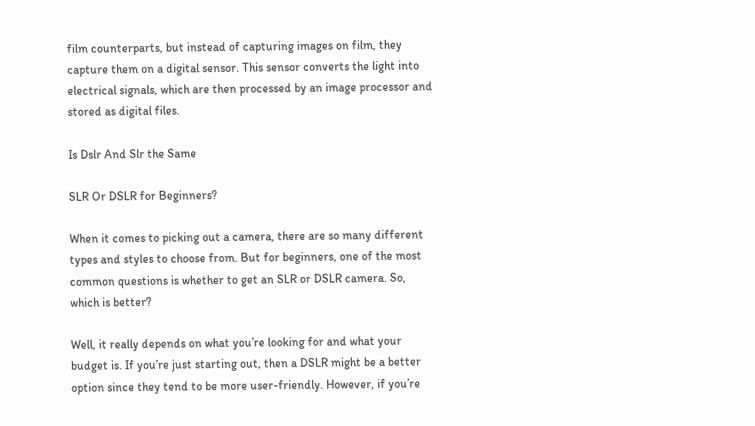film counterparts, but instead of capturing images on film, they capture them on a digital sensor. This sensor converts the light into electrical signals, which are then processed by an image processor and stored as digital files.

Is Dslr And Slr the Same

SLR Or DSLR for Beginners?

When it comes to picking out a camera, there are so many different types and styles to choose from. But for beginners, one of the most common questions is whether to get an SLR or DSLR camera. So, which is better?

Well, it really depends on what you’re looking for and what your budget is. If you’re just starting out, then a DSLR might be a better option since they tend to be more user-friendly. However, if you’re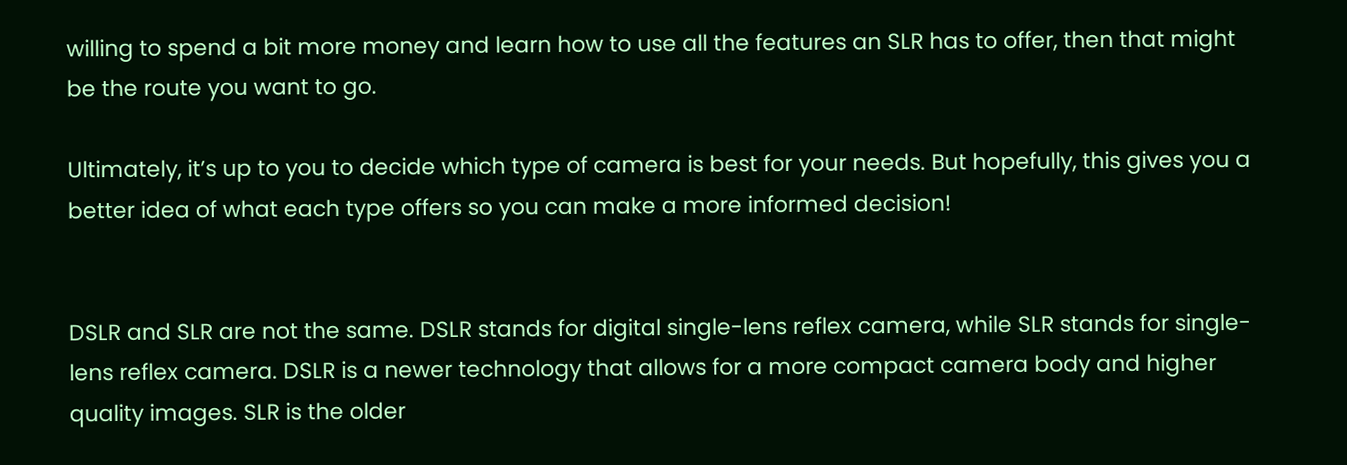willing to spend a bit more money and learn how to use all the features an SLR has to offer, then that might be the route you want to go.

Ultimately, it’s up to you to decide which type of camera is best for your needs. But hopefully, this gives you a better idea of what each type offers so you can make a more informed decision!


DSLR and SLR are not the same. DSLR stands for digital single-lens reflex camera, while SLR stands for single-lens reflex camera. DSLR is a newer technology that allows for a more compact camera body and higher quality images. SLR is the older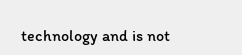technology and is not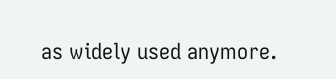as widely used anymore.